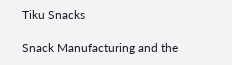Tiku Snacks

Snack Manufacturing and the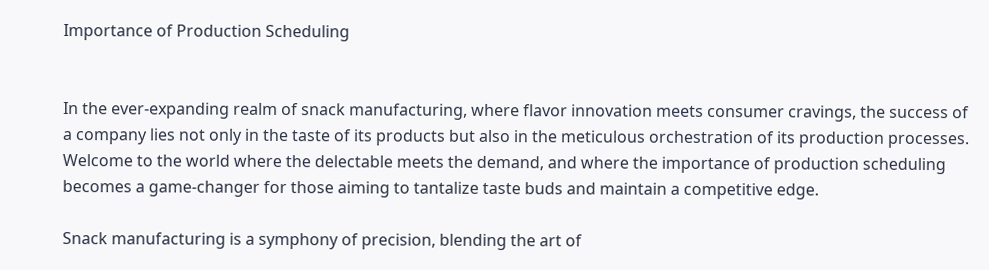Importance of Production Scheduling


In the ever-expanding realm of snack manufacturing, where flavor innovation meets consumer cravings, the success of a company lies not only in the taste of its products but also in the meticulous orchestration of its production processes. Welcome to the world where the delectable meets the demand, and where the importance of production scheduling becomes a game-changer for those aiming to tantalize taste buds and maintain a competitive edge.

Snack manufacturing is a symphony of precision, blending the art of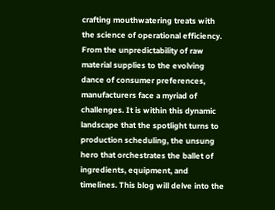crafting mouthwatering treats with the science of operational efficiency. From the unpredictability of raw material supplies to the evolving dance of consumer preferences, manufacturers face a myriad of challenges. It is within this dynamic landscape that the spotlight turns to production scheduling, the unsung hero that orchestrates the ballet of ingredients, equipment, and timelines. This blog will delve into the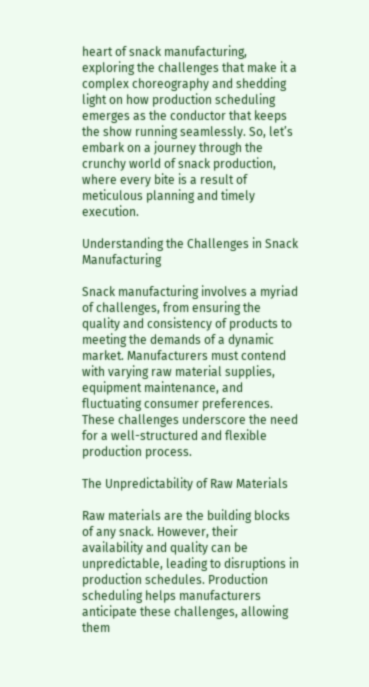heart of snack manufacturing, exploring the challenges that make it a complex choreography and shedding light on how production scheduling emerges as the conductor that keeps the show running seamlessly. So, let’s embark on a journey through the crunchy world of snack production, where every bite is a result of meticulous planning and timely execution.

Understanding the Challenges in Snack Manufacturing

Snack manufacturing involves a myriad of challenges, from ensuring the quality and consistency of products to meeting the demands of a dynamic market. Manufacturers must contend with varying raw material supplies, equipment maintenance, and fluctuating consumer preferences. These challenges underscore the need for a well-structured and flexible production process.

The Unpredictability of Raw Materials

Raw materials are the building blocks of any snack. However, their availability and quality can be unpredictable, leading to disruptions in production schedules. Production scheduling helps manufacturers anticipate these challenges, allowing them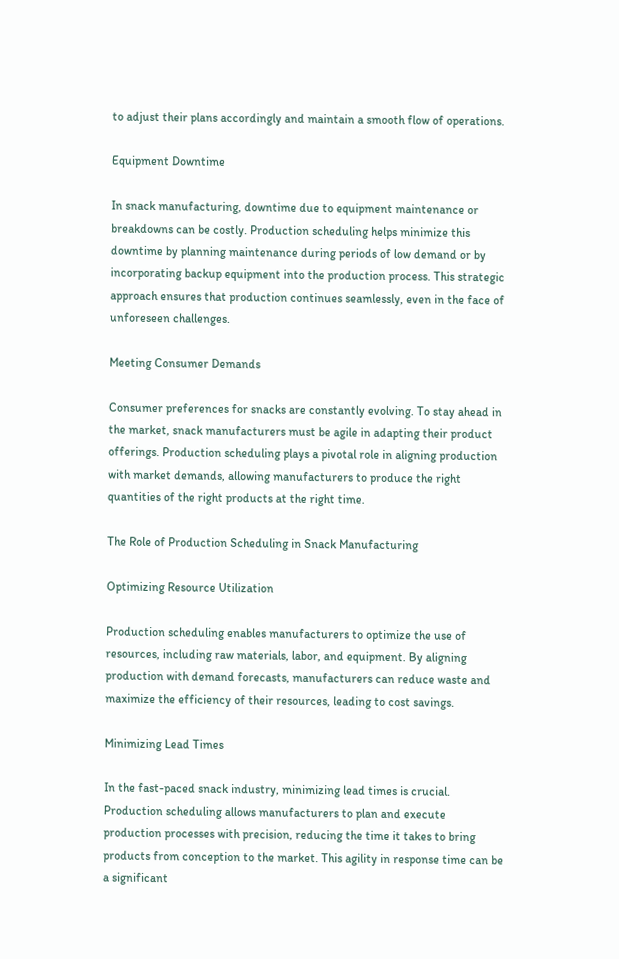to adjust their plans accordingly and maintain a smooth flow of operations.

Equipment Downtime

In snack manufacturing, downtime due to equipment maintenance or breakdowns can be costly. Production scheduling helps minimize this downtime by planning maintenance during periods of low demand or by incorporating backup equipment into the production process. This strategic approach ensures that production continues seamlessly, even in the face of unforeseen challenges.

Meeting Consumer Demands

Consumer preferences for snacks are constantly evolving. To stay ahead in the market, snack manufacturers must be agile in adapting their product offerings. Production scheduling plays a pivotal role in aligning production with market demands, allowing manufacturers to produce the right quantities of the right products at the right time.

The Role of Production Scheduling in Snack Manufacturing

Optimizing Resource Utilization

Production scheduling enables manufacturers to optimize the use of resources, including raw materials, labor, and equipment. By aligning production with demand forecasts, manufacturers can reduce waste and maximize the efficiency of their resources, leading to cost savings.

Minimizing Lead Times

In the fast-paced snack industry, minimizing lead times is crucial. Production scheduling allows manufacturers to plan and execute production processes with precision, reducing the time it takes to bring products from conception to the market. This agility in response time can be a significant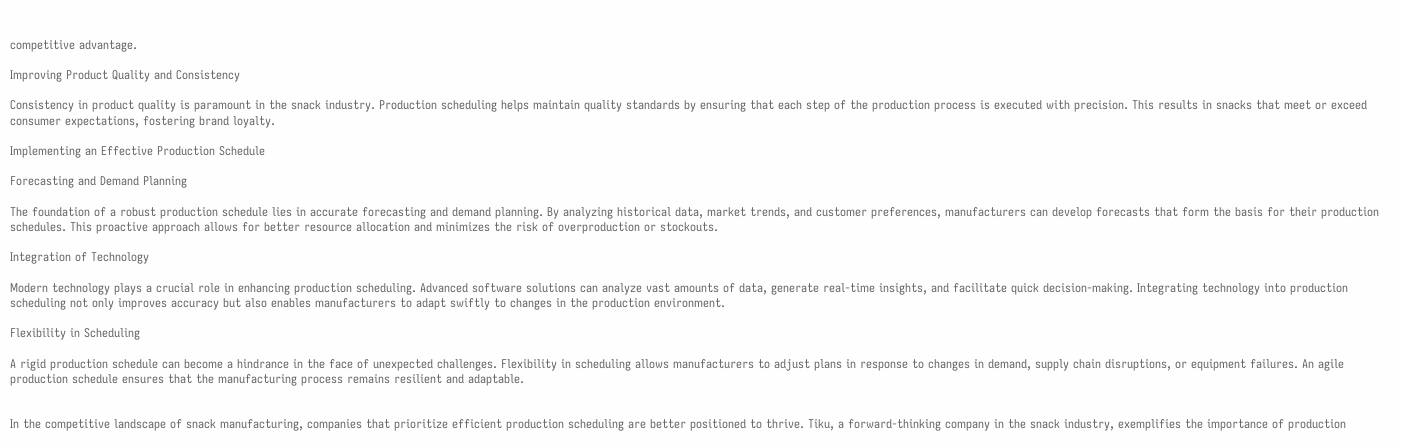competitive advantage.

Improving Product Quality and Consistency

Consistency in product quality is paramount in the snack industry. Production scheduling helps maintain quality standards by ensuring that each step of the production process is executed with precision. This results in snacks that meet or exceed consumer expectations, fostering brand loyalty.

Implementing an Effective Production Schedule

Forecasting and Demand Planning

The foundation of a robust production schedule lies in accurate forecasting and demand planning. By analyzing historical data, market trends, and customer preferences, manufacturers can develop forecasts that form the basis for their production schedules. This proactive approach allows for better resource allocation and minimizes the risk of overproduction or stockouts.

Integration of Technology

Modern technology plays a crucial role in enhancing production scheduling. Advanced software solutions can analyze vast amounts of data, generate real-time insights, and facilitate quick decision-making. Integrating technology into production scheduling not only improves accuracy but also enables manufacturers to adapt swiftly to changes in the production environment.

Flexibility in Scheduling

A rigid production schedule can become a hindrance in the face of unexpected challenges. Flexibility in scheduling allows manufacturers to adjust plans in response to changes in demand, supply chain disruptions, or equipment failures. An agile production schedule ensures that the manufacturing process remains resilient and adaptable.


In the competitive landscape of snack manufacturing, companies that prioritize efficient production scheduling are better positioned to thrive. Tiku, a forward-thinking company in the snack industry, exemplifies the importance of production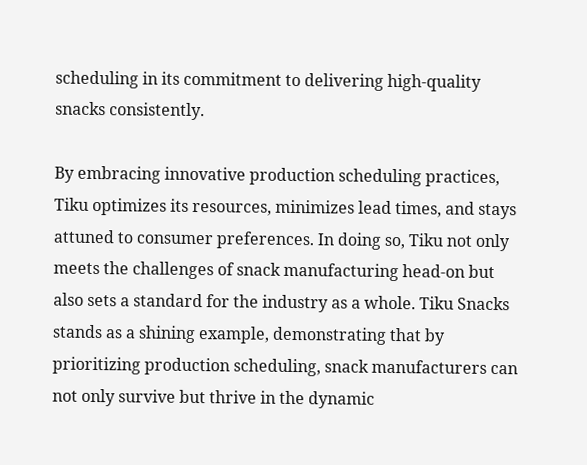scheduling in its commitment to delivering high-quality snacks consistently.

By embracing innovative production scheduling practices, Tiku optimizes its resources, minimizes lead times, and stays attuned to consumer preferences. In doing so, Tiku not only meets the challenges of snack manufacturing head-on but also sets a standard for the industry as a whole. Tiku Snacks stands as a shining example, demonstrating that by prioritizing production scheduling, snack manufacturers can not only survive but thrive in the dynamic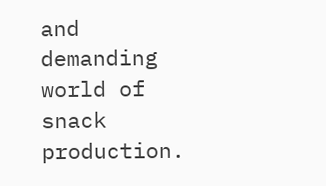and demanding world of snack production.